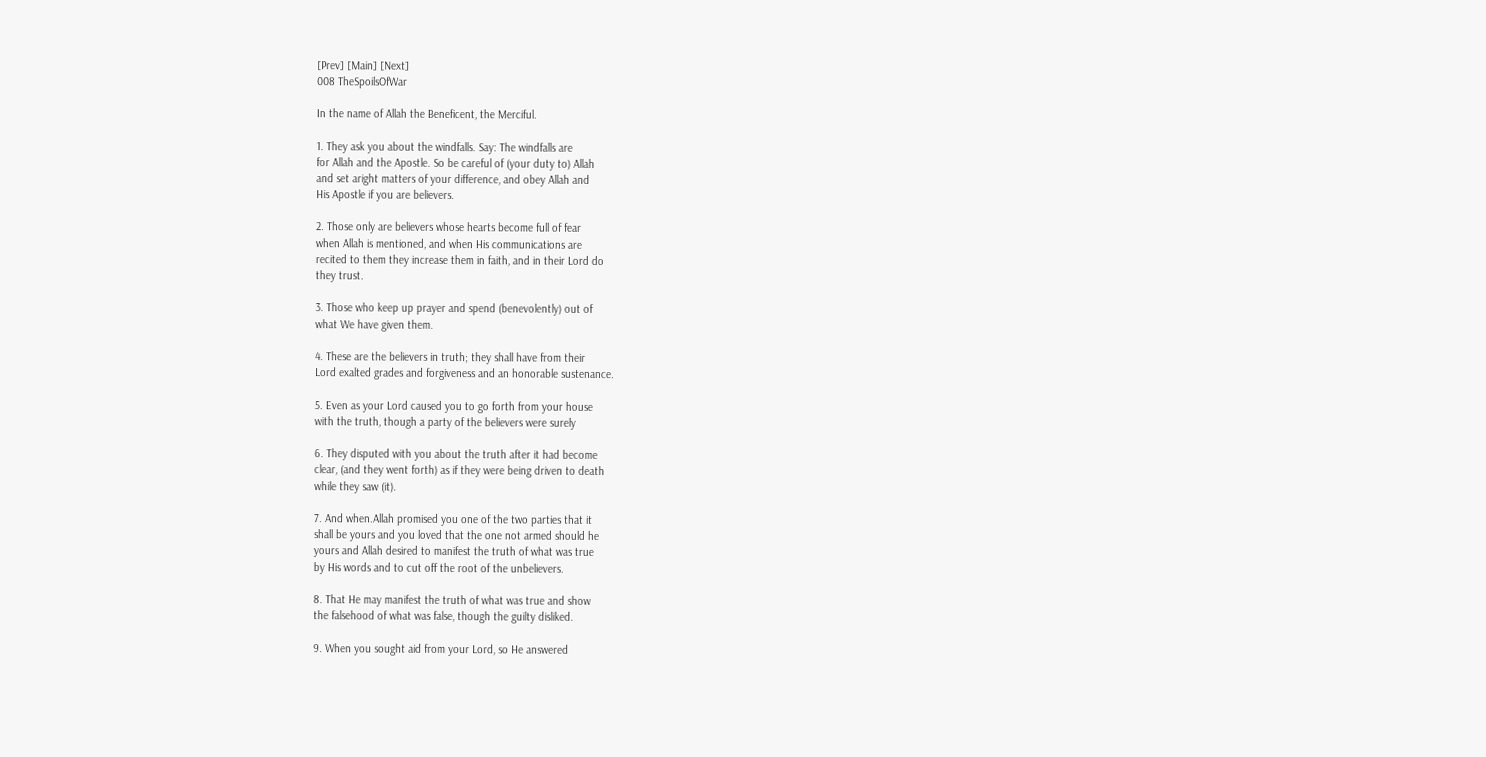[Prev] [Main] [Next]
008 TheSpoilsOfWar

In the name of Allah the Beneficent, the Merciful.

1. They ask you about the windfalls. Say: The windfalls are
for Allah and the Apostle. So be careful of (your duty to) Allah
and set aright matters of your difference, and obey Allah and
His Apostle if you are believers.

2. Those only are believers whose hearts become full of fear
when Allah is mentioned, and when His communications are
recited to them they increase them in faith, and in their Lord do
they trust.

3. Those who keep up prayer and spend (benevolently) out of
what We have given them.

4. These are the believers in truth; they shall have from their
Lord exalted grades and forgiveness and an honorable sustenance.

5. Even as your Lord caused you to go forth from your house
with the truth, though a party of the believers were surely

6. They disputed with you about the truth after it had become
clear, (and they went forth) as if they were being driven to death
while they saw (it).

7. And when.Allah promised you one of the two parties that it
shall be yours and you loved that the one not armed should he
yours and Allah desired to manifest the truth of what was true
by His words and to cut off the root of the unbelievers.

8. That He may manifest the truth of what was true and show
the falsehood of what was false, though the guilty disliked.

9. When you sought aid from your Lord, so He answered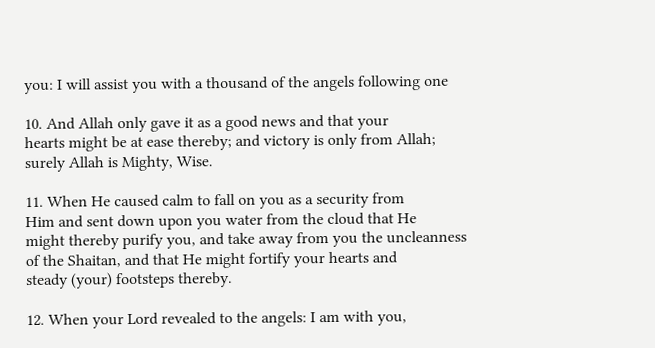you: I will assist you with a thousand of the angels following one

10. And Allah only gave it as a good news and that your
hearts might be at ease thereby; and victory is only from Allah;
surely Allah is Mighty, Wise.

11. When He caused calm to fall on you as a security from
Him and sent down upon you water from the cloud that He
might thereby purify you, and take away from you the uncleanness
of the Shaitan, and that He might fortify your hearts and
steady (your) footsteps thereby.

12. When your Lord revealed to the angels: I am with you,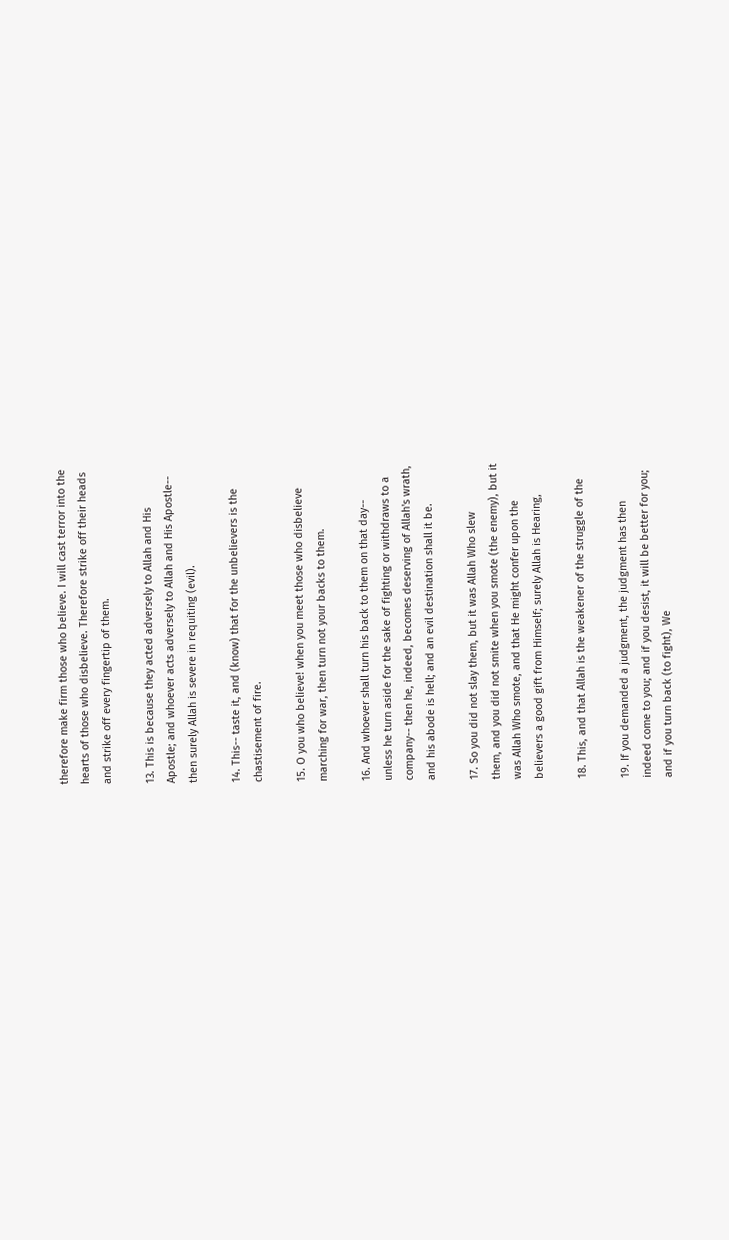therefore make firm those who believe. I will cast terror into the
hearts of those who disbelieve. Therefore strike off their heads
and strike off every fingertip of them.

13. This is because they acted adversely to Allah and His
Apostle; and whoever acts adversely to Allah and His Apostle--
then surely Allah is severe in requiting (evil).

14. This-- taste it, and (know) that for the unbelievers is the
chastisement of fire.

15. O you who believe! when you meet those who disbelieve
marching for war, then turn not your backs to them.

16. And whoever shall turn his back to them on that day--
unless he turn aside for the sake of fighting or withdraws to a
company-- then he, indeed, becomes deserving of Allah's wrath,
and his abode is hell; and an evil destination shall it be.

17. So you did not slay them, but it was Allah Who slew
them, and you did not smite when you smote (the enemy), but it
was Allah Who smote, and that He might confer upon the
believers a good gift from Himself; surely Allah is Hearing,

18. This, and that Allah is the weakener of the struggle of the

19. If you demanded a judgment, the judgment has then
indeed come to you; and if you desist, it will be better for you;
and if you turn back (to fight), We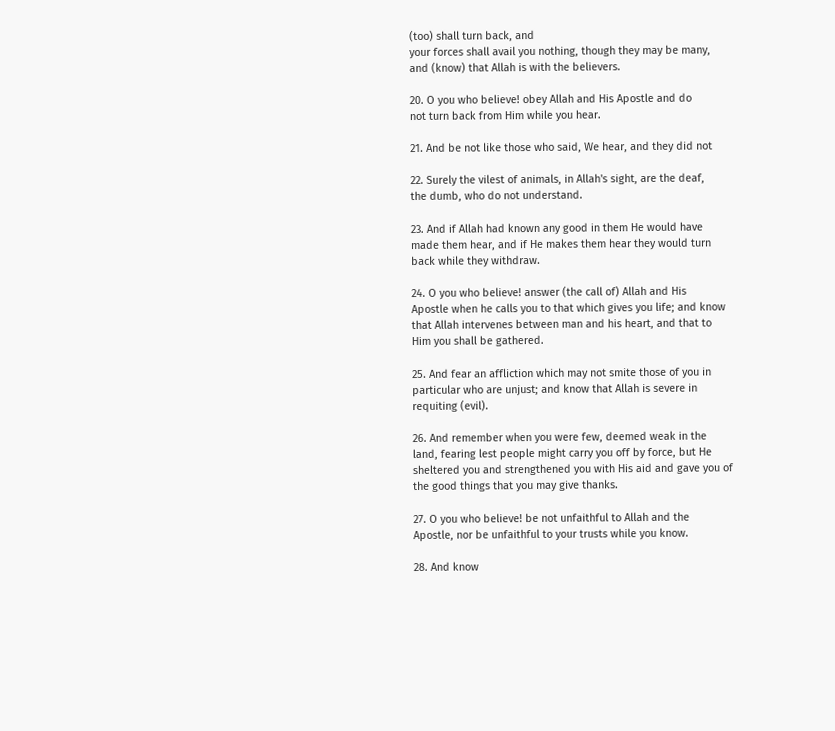(too) shall turn back, and
your forces shall avail you nothing, though they may be many,
and (know) that Allah is with the believers.

20. O you who believe! obey Allah and His Apostle and do
not turn back from Him while you hear.

21. And be not like those who said, We hear, and they did not

22. Surely the vilest of animals, in Allah's sight, are the deaf,
the dumb, who do not understand.

23. And if Allah had known any good in them He would have
made them hear, and if He makes them hear they would turn
back while they withdraw.

24. O you who believe! answer (the call of) Allah and His
Apostle when he calls you to that which gives you life; and know
that Allah intervenes between man and his heart, and that to
Him you shall be gathered.

25. And fear an affliction which may not smite those of you in
particular who are unjust; and know that Allah is severe in
requiting (evil).

26. And remember when you were few, deemed weak in the
land, fearing lest people might carry you off by force, but He
sheltered you and strengthened you with His aid and gave you of
the good things that you may give thanks.

27. O you who believe! be not unfaithful to Allah and the
Apostle, nor be unfaithful to your trusts while you know.

28. And know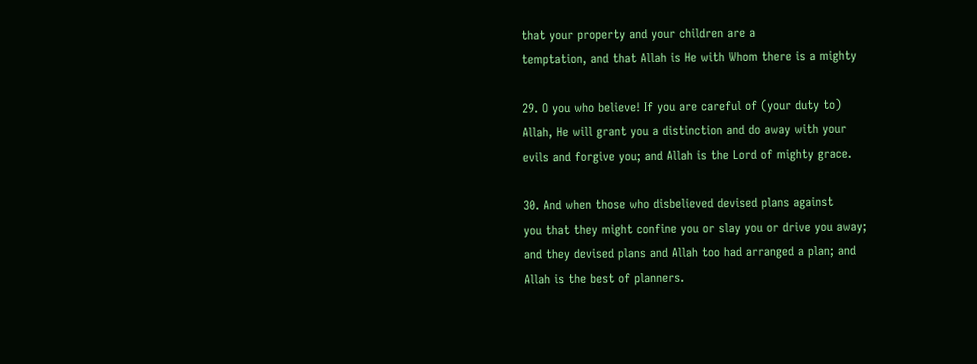that your property and your children are a
temptation, and that Allah is He with Whom there is a mighty

29. O you who believe! If you are careful of (your duty to)
Allah, He will grant you a distinction and do away with your
evils and forgive you; and Allah is the Lord of mighty grace.

30. And when those who disbelieved devised plans against
you that they might confine you or slay you or drive you away;
and they devised plans and Allah too had arranged a plan; and
Allah is the best of planners.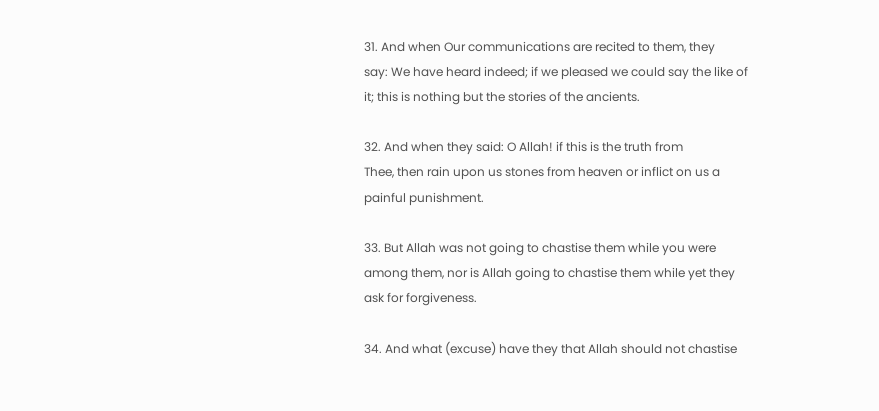31. And when Our communications are recited to them, they
say: We have heard indeed; if we pleased we could say the like of
it; this is nothing but the stories of the ancients.

32. And when they said: O Allah! if this is the truth from
Thee, then rain upon us stones from heaven or inflict on us a
painful punishment.

33. But Allah was not going to chastise them while you were
among them, nor is Allah going to chastise them while yet they
ask for forgiveness.

34. And what (excuse) have they that Allah should not chastise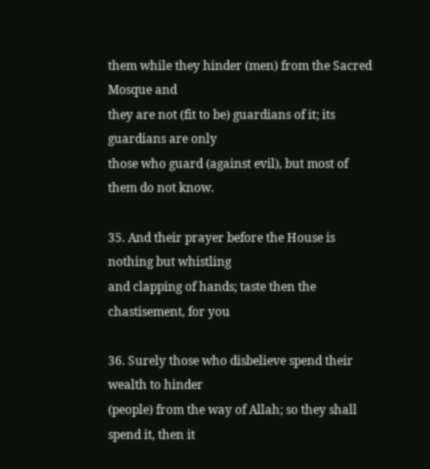them while they hinder (men) from the Sacred Mosque and
they are not (fit to be) guardians of it; its guardians are only
those who guard (against evil), but most of them do not know.

35. And their prayer before the House is nothing but whistling
and clapping of hands; taste then the chastisement, for you

36. Surely those who disbelieve spend their wealth to hinder
(people) from the way of Allah; so they shall spend it, then it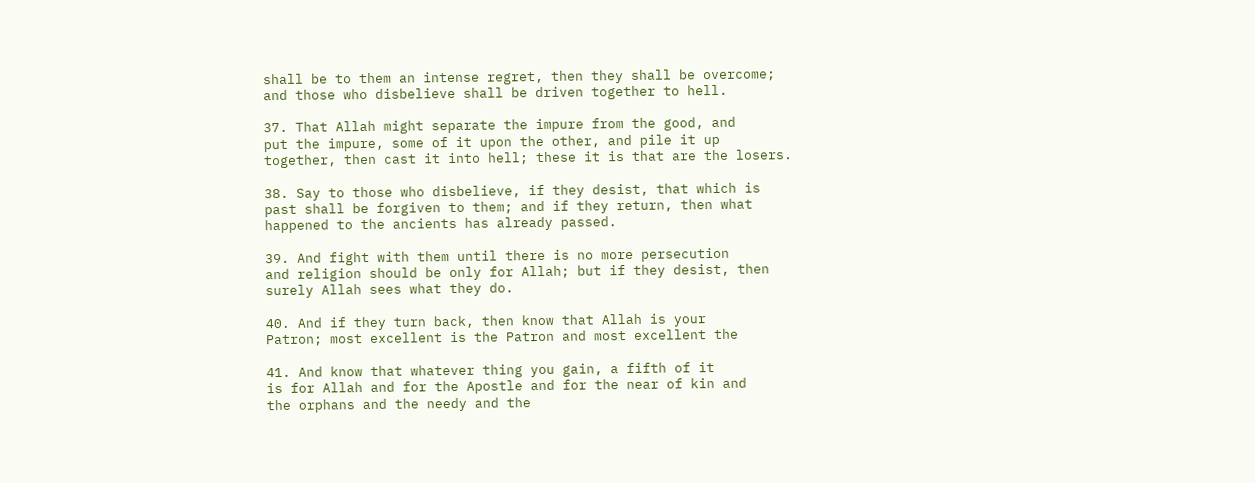shall be to them an intense regret, then they shall be overcome;
and those who disbelieve shall be driven together to hell.

37. That Allah might separate the impure from the good, and
put the impure, some of it upon the other, and pile it up
together, then cast it into hell; these it is that are the losers.

38. Say to those who disbelieve, if they desist, that which is
past shall be forgiven to them; and if they return, then what
happened to the ancients has already passed.

39. And fight with them until there is no more persecution
and religion should be only for Allah; but if they desist, then
surely Allah sees what they do.

40. And if they turn back, then know that Allah is your
Patron; most excellent is the Patron and most excellent the

41. And know that whatever thing you gain, a fifth of it
is for Allah and for the Apostle and for the near of kin and
the orphans and the needy and the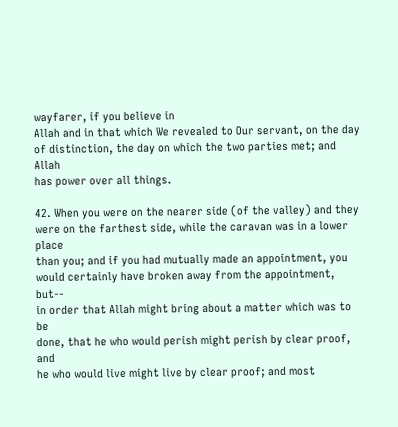wayfarer, if you believe in
Allah and in that which We revealed to Our servant, on the day
of distinction, the day on which the two parties met; and Allah
has power over all things.

42. When you were on the nearer side (of the valley) and they
were on the farthest side, while the caravan was in a lower place
than you; and if you had mutually made an appointment, you
would certainly have broken away from the appointment, but--
in order that Allah might bring about a matter which was to be
done, that he who would perish might perish by clear proof, and
he who would live might live by clear proof; and most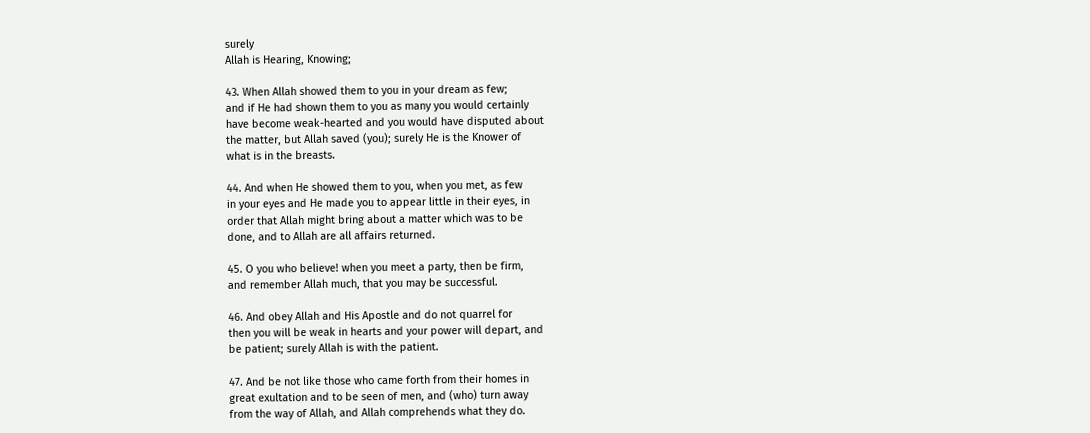surely
Allah is Hearing, Knowing;

43. When Allah showed them to you in your dream as few;
and if He had shown them to you as many you would certainly
have become weak-hearted and you would have disputed about
the matter, but Allah saved (you); surely He is the Knower of
what is in the breasts.

44. And when He showed them to you, when you met, as few
in your eyes and He made you to appear little in their eyes, in
order that Allah might bring about a matter which was to be
done, and to Allah are all affairs returned.

45. O you who believe! when you meet a party, then be firm,
and remember Allah much, that you may be successful.

46. And obey Allah and His Apostle and do not quarrel for
then you will be weak in hearts and your power will depart, and
be patient; surely Allah is with the patient.

47. And be not like those who came forth from their homes in
great exultation and to be seen of men, and (who) turn away
from the way of Allah, and Allah comprehends what they do.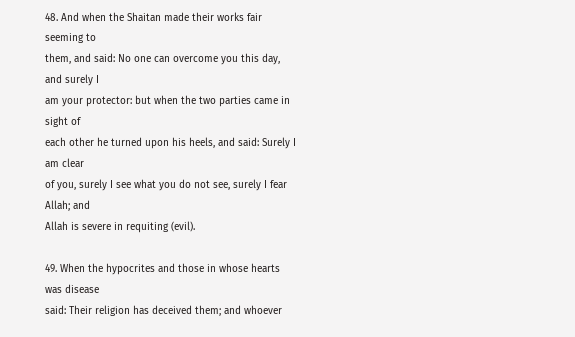48. And when the Shaitan made their works fair seeming to
them, and said: No one can overcome you this day, and surely I
am your protector: but when the two parties came in sight of
each other he turned upon his heels, and said: Surely I am clear
of you, surely I see what you do not see, surely I fear Allah; and
Allah is severe in requiting (evil).

49. When the hypocrites and those in whose hearts was disease
said: Their religion has deceived them; and whoever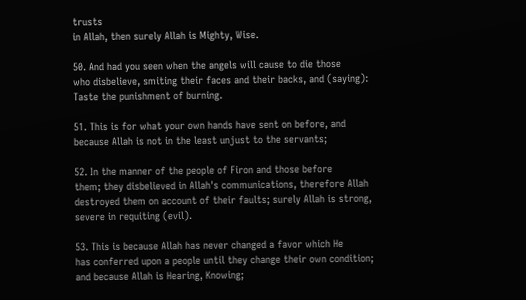trusts
in Allah, then surely Allah is Mighty, Wise.

50. And had you seen when the angels will cause to die those
who disbelieve, smiting their faces and their backs, and (saying):
Taste the punishment of burning.

51. This is for what your own hands have sent on before, and
because Allah is not in the least unjust to the servants;

52. In the manner of the people of Firon and those before
them; they disbelieved in Allah's communications, therefore Allah
destroyed them on account of their faults; surely Allah is strong,
severe in requiting (evil).

53. This is because Allah has never changed a favor which He
has conferred upon a people until they change their own condition;
and because Allah is Hearing, Knowing;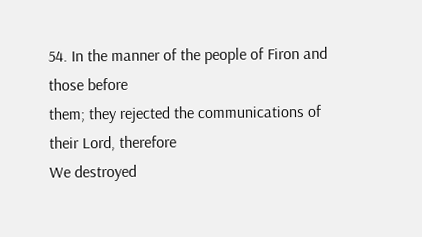54. In the manner of the people of Firon and those before
them; they rejected the communications of their Lord, therefore
We destroyed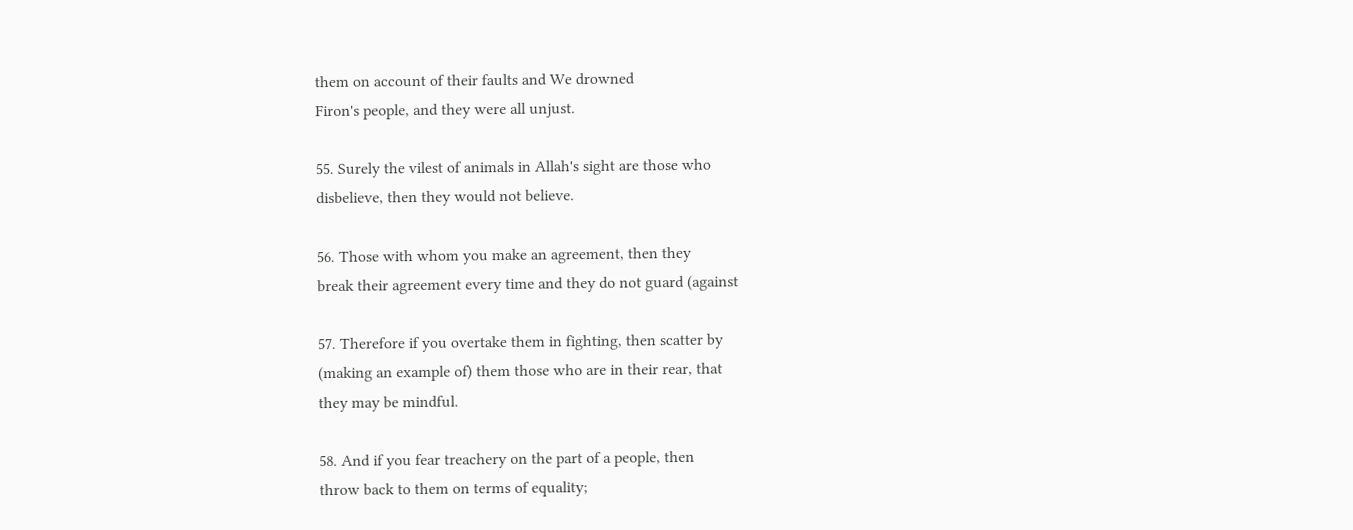them on account of their faults and We drowned
Firon's people, and they were all unjust.

55. Surely the vilest of animals in Allah's sight are those who
disbelieve, then they would not believe.

56. Those with whom you make an agreement, then they
break their agreement every time and they do not guard (against

57. Therefore if you overtake them in fighting, then scatter by
(making an example of) them those who are in their rear, that
they may be mindful.

58. And if you fear treachery on the part of a people, then
throw back to them on terms of equality;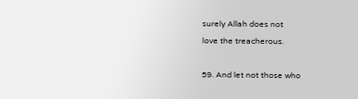surely Allah does not
love the treacherous.

59. And let not those who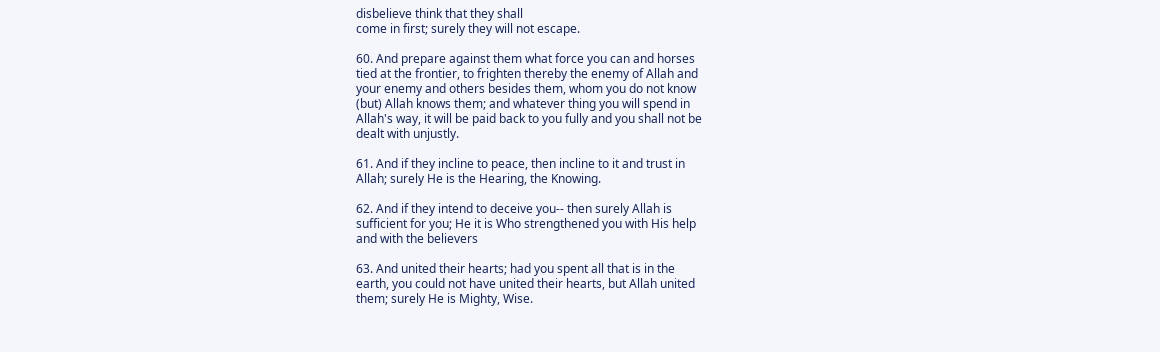disbelieve think that they shall
come in first; surely they will not escape.

60. And prepare against them what force you can and horses
tied at the frontier, to frighten thereby the enemy of Allah and
your enemy and others besides them, whom you do not know
(but) Allah knows them; and whatever thing you will spend in
Allah's way, it will be paid back to you fully and you shall not be
dealt with unjustly.

61. And if they incline to peace, then incline to it and trust in
Allah; surely He is the Hearing, the Knowing.

62. And if they intend to deceive you-- then surely Allah is
sufficient for you; He it is Who strengthened you with His help
and with the believers

63. And united their hearts; had you spent all that is in the
earth, you could not have united their hearts, but Allah united
them; surely He is Mighty, Wise.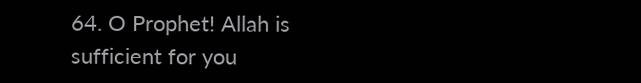64. O Prophet! Allah is sufficient for you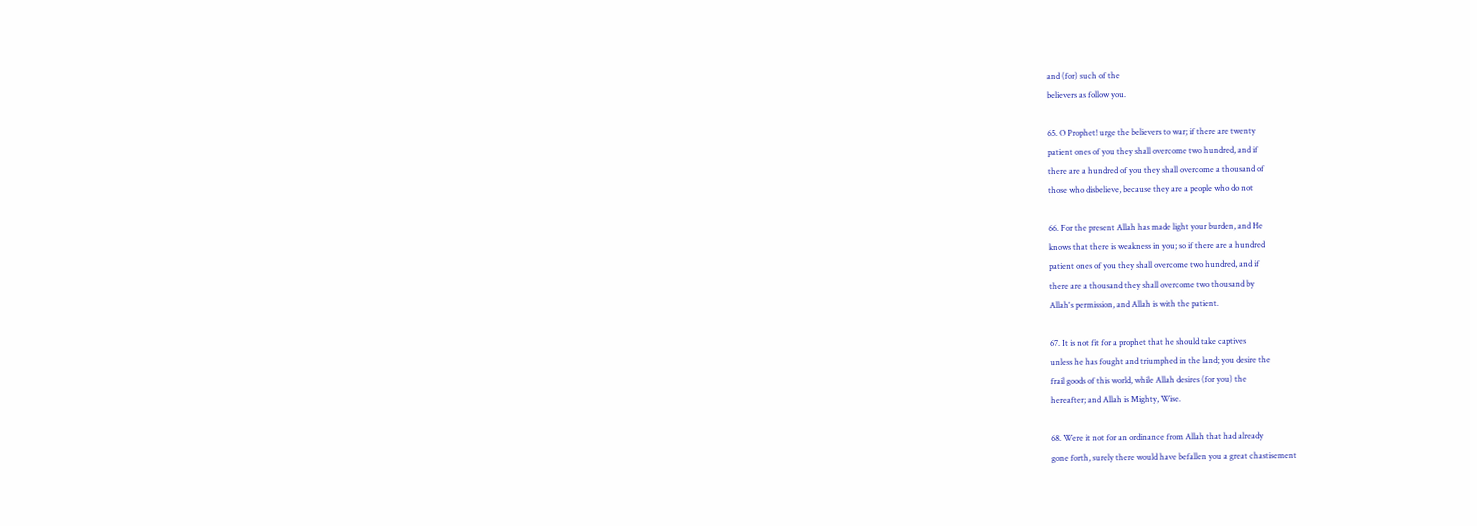and (for) such of the
believers as follow you.

65. O Prophet! urge the believers to war; if there are twenty
patient ones of you they shall overcome two hundred, and if
there are a hundred of you they shall overcome a thousand of
those who disbelieve, because they are a people who do not

66. For the present Allah has made light your burden, and He
knows that there is weakness in you; so if there are a hundred
patient ones of you they shall overcome two hundred, and if
there are a thousand they shall overcome two thousand by
Allah's permission, and Allah is with the patient.

67. It is not fit for a prophet that he should take captives
unless he has fought and triumphed in the land; you desire the
frail goods of this world, while Allah desires (for you) the
hereafter; and Allah is Mighty, Wise.

68. Were it not for an ordinance from Allah that had already
gone forth, surely there would have befallen you a great chastisement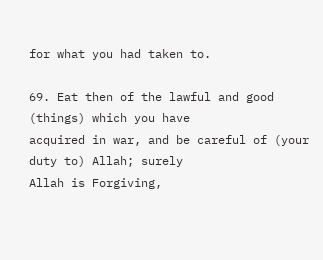for what you had taken to.

69. Eat then of the lawful and good (things) which you have
acquired in war, and be careful of (your duty to) Allah; surely
Allah is Forgiving,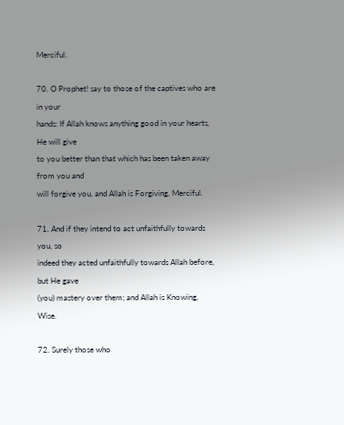Merciful.

70. O Prophet! say to those of the captives who are in your
hands: If Allah knows anything good in your hearts, He will give
to you better than that which has been taken away from you and
will forgive you, and Allah is Forgiving, Merciful.

71. And if they intend to act unfaithfully towards you, so
indeed they acted unfaithfully towards Allah before, but He gave
(you) mastery over them; and Allah is Knowing, Wise.

72. Surely those who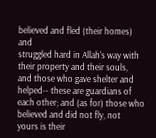believed and fled (their homes) and
struggled hard in Allah's way with their property and their souls,
and those who gave shelter and helped-- these are guardians of
each other; and (as for) those who believed and did not fly, not
yours is their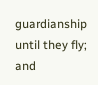guardianship until they fly; and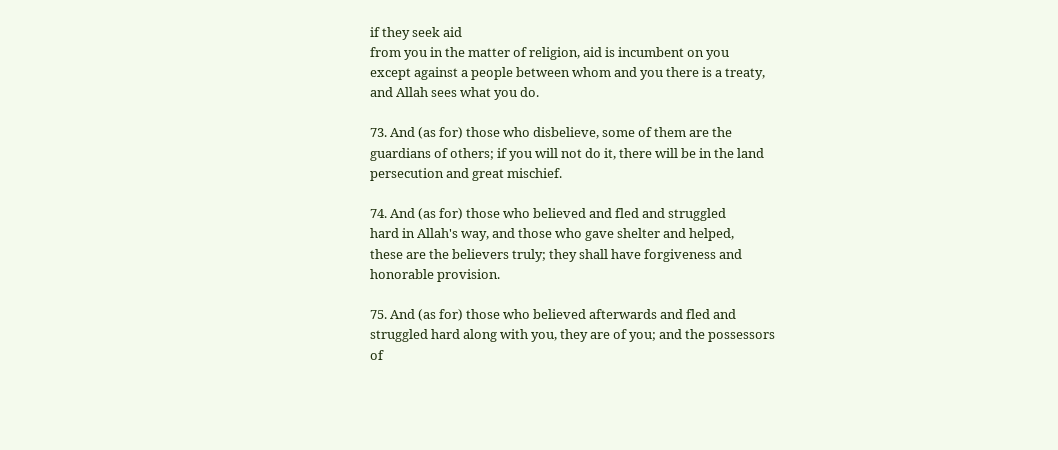if they seek aid
from you in the matter of religion, aid is incumbent on you
except against a people between whom and you there is a treaty,
and Allah sees what you do.

73. And (as for) those who disbelieve, some of them are the
guardians of others; if you will not do it, there will be in the land
persecution and great mischief.

74. And (as for) those who believed and fled and struggled
hard in Allah's way, and those who gave shelter and helped,
these are the believers truly; they shall have forgiveness and
honorable provision.

75. And (as for) those who believed afterwards and fled and
struggled hard along with you, they are of you; and the possessors
of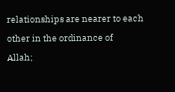relationships are nearer to each other in the ordinance of
Allah;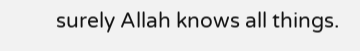surely Allah knows all things.